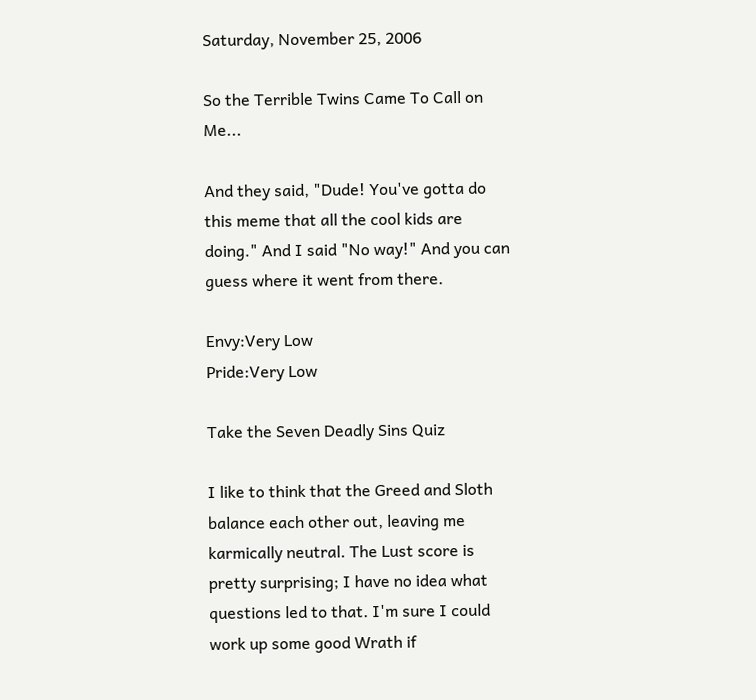Saturday, November 25, 2006

So the Terrible Twins Came To Call on Me...

And they said, "Dude! You've gotta do this meme that all the cool kids are doing." And I said "No way!" And you can guess where it went from there.

Envy:Very Low
Pride:Very Low

Take the Seven Deadly Sins Quiz

I like to think that the Greed and Sloth balance each other out, leaving me karmically neutral. The Lust score is pretty surprising; I have no idea what questions led to that. I'm sure I could work up some good Wrath if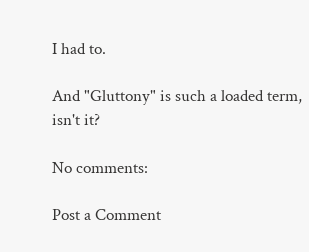I had to.

And "Gluttony" is such a loaded term, isn't it?

No comments:

Post a Comment